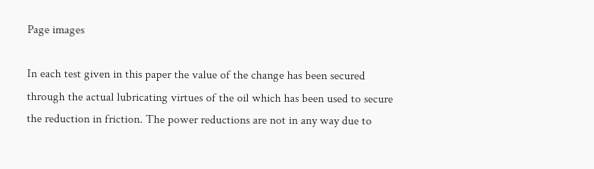Page images

In each test given in this paper the value of the change has been secured through the actual lubricating virtues of the oil which has been used to secure the reduction in friction. The power reductions are not in any way due to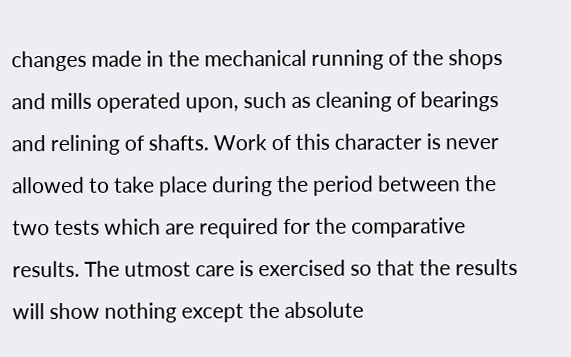changes made in the mechanical running of the shops and mills operated upon, such as cleaning of bearings and relining of shafts. Work of this character is never allowed to take place during the period between the two tests which are required for the comparative results. The utmost care is exercised so that the results will show nothing except the absolute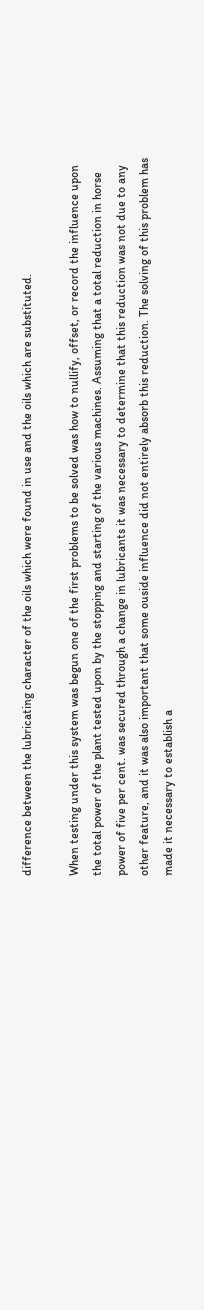difference between the lubricating character of the oils which were found in use and the oils which are substituted.

When testing under this system was begun one of the first problems to be solved was how to nullify, offset, or record the influence upon the total power of the plant tested upon by the stopping and starting of the various machines. Assuming that a total reduction in horse power of five per cent. was secured through a change in lubricants it was necessary to determine that this reduction was not due to any other feature, and it was also important that some ouside influence did not entirely absorb this reduction. The solving of this problem has made it necessary to establish a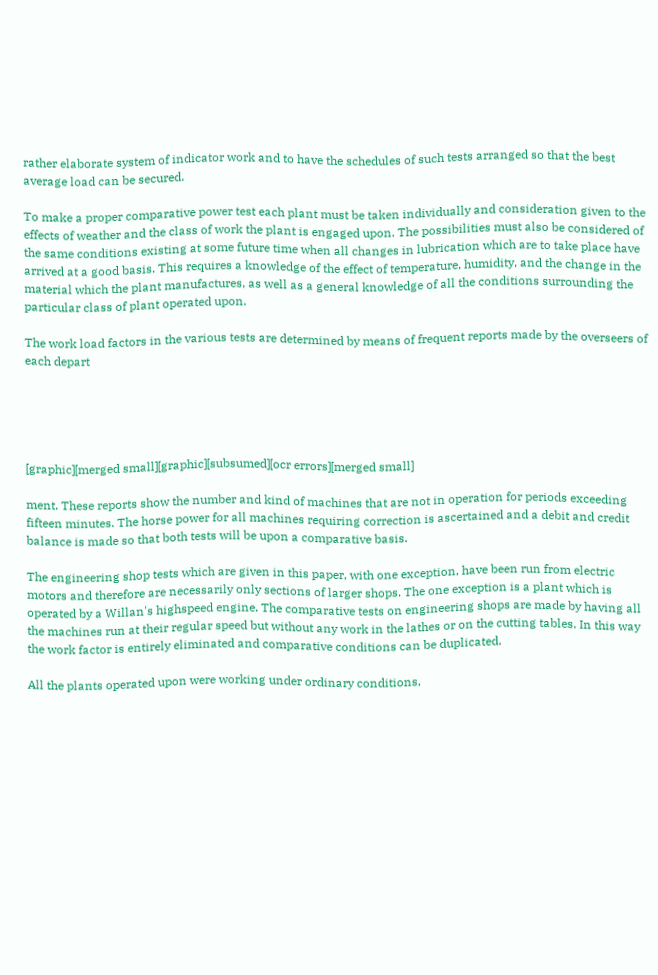rather elaborate system of indicator work and to have the schedules of such tests arranged so that the best average load can be secured.

To make a proper comparative power test each plant must be taken individually and consideration given to the effects of weather and the class of work the plant is engaged upon. The possibilities must also be considered of the same conditions existing at some future time when all changes in lubrication which are to take place have arrived at a good basis. This requires a knowledge of the effect of temperature, humidity, and the change in the material which the plant manufactures, as well as a general knowledge of all the conditions surrounding the particular class of plant operated upon.

The work load factors in the various tests are determined by means of frequent reports made by the overseers of each depart





[graphic][merged small][graphic][subsumed][ocr errors][merged small]

ment. These reports show the number and kind of machines that are not in operation for periods exceeding fifteen minutes. The horse power for all machines requiring correction is ascertained and a debit and credit balance is made so that both tests will be upon a comparative basis.

The engineering shop tests which are given in this paper, with one exception, have been run from electric motors and therefore are necessarily only sections of larger shops. The one exception is a plant which is operated by a Willan's highspeed engine. The comparative tests on engineering shops are made by having all the machines run at their regular speed but without any work in the lathes or on the cutting tables. In this way the work factor is entirely eliminated and comparative conditions can be duplicated.

All the plants operated upon were working under ordinary conditions,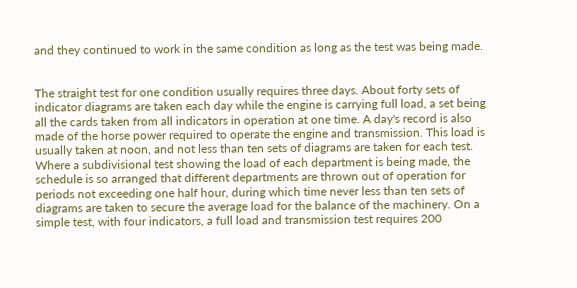and they continued to work in the same condition as long as the test was being made.


The straight test for one condition usually requires three days. About forty sets of indicator diagrams are taken each day while the engine is carrying full load, a set being all the cards taken from all indicators in operation at one time. A day's record is also made of the horse power required to operate the engine and transmission. This load is usually taken at noon, and not less than ten sets of diagrams are taken for each test. Where a subdivisional test showing the load of each department is being made, the schedule is so arranged that different departments are thrown out of operation for periods not exceeding one half hour, during which time never less than ten sets of diagrams are taken to secure the average load for the balance of the machinery. On a simple test, with four indicators, a full load and transmission test requires 200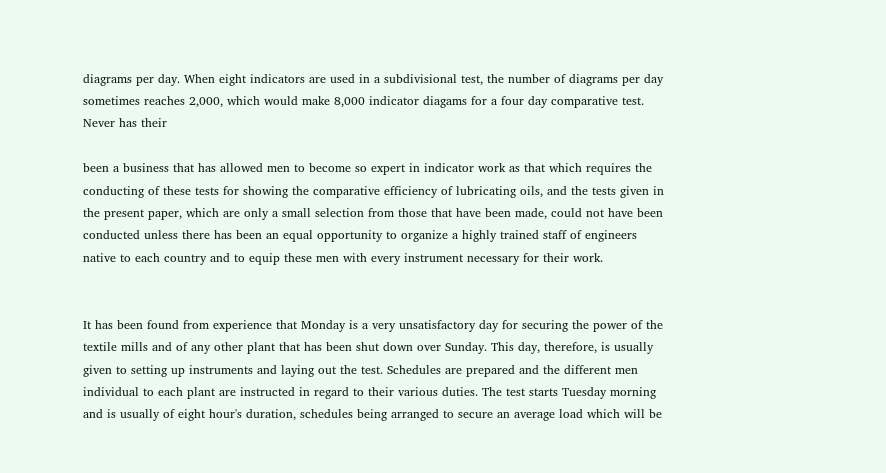diagrams per day. When eight indicators are used in a subdivisional test, the number of diagrams per day sometimes reaches 2,000, which would make 8,000 indicator diagams for a four day comparative test. Never has their

been a business that has allowed men to become so expert in indicator work as that which requires the conducting of these tests for showing the comparative efficiency of lubricating oils, and the tests given in the present paper, which are only a small selection from those that have been made, could not have been conducted unless there has been an equal opportunity to organize a highly trained staff of engineers native to each country and to equip these men with every instrument necessary for their work.


It has been found from experience that Monday is a very unsatisfactory day for securing the power of the textile mills and of any other plant that has been shut down over Sunday. This day, therefore, is usually given to setting up instruments and laying out the test. Schedules are prepared and the different men individual to each plant are instructed in regard to their various duties. The test starts Tuesday morning and is usually of eight hour's duration, schedules being arranged to secure an average load which will be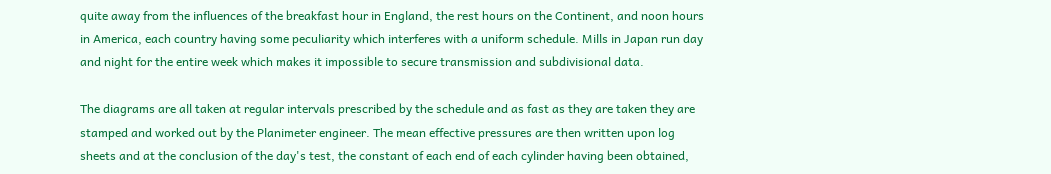quite away from the influences of the breakfast hour in England, the rest hours on the Continent, and noon hours in America, each country having some peculiarity which interferes with a uniform schedule. Mills in Japan run day and night for the entire week which makes it impossible to secure transmission and subdivisional data.

The diagrams are all taken at regular intervals prescribed by the schedule and as fast as they are taken they are stamped and worked out by the Planimeter engineer. The mean effective pressures are then written upon log sheets and at the conclusion of the day's test, the constant of each end of each cylinder having been obtained,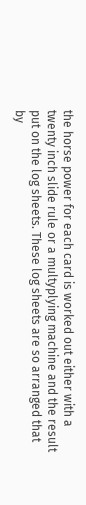the horse power for each card is worked out either with a twenty inch slide rule or a multyplying machine and the result put on the log sheets. These log sheets are so arranged that by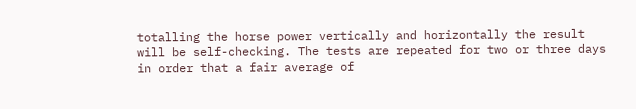totalling the horse power vertically and horizontally the result will be self-checking. The tests are repeated for two or three days in order that a fair average of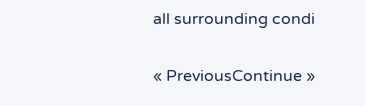all surrounding condi

« PreviousContinue »